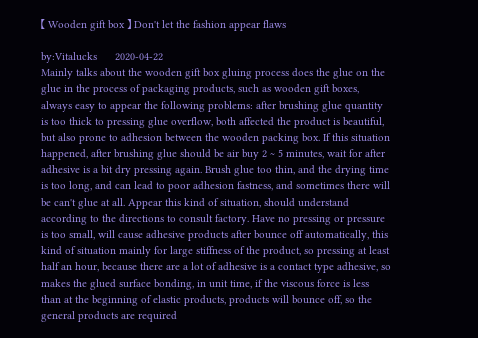【 Wooden gift box 】 Don't let the fashion appear flaws

by:Vitalucks      2020-04-22
Mainly talks about the wooden gift box gluing process does the glue on the glue in the process of packaging products, such as wooden gift boxes, always easy to appear the following problems: after brushing glue quantity is too thick to pressing glue overflow, both affected the product is beautiful, but also prone to adhesion between the wooden packing box. If this situation happened, after brushing glue should be air buy 2 ~ 5 minutes, wait for after adhesive is a bit dry pressing again. Brush glue too thin, and the drying time is too long, and can lead to poor adhesion fastness, and sometimes there will be can't glue at all. Appear this kind of situation, should understand according to the directions to consult factory. Have no pressing or pressure is too small, will cause adhesive products after bounce off automatically, this kind of situation mainly for large stiffness of the product, so pressing at least half an hour, because there are a lot of adhesive is a contact type adhesive, so makes the glued surface bonding, in unit time, if the viscous force is less than at the beginning of elastic products, products will bounce off, so the general products are required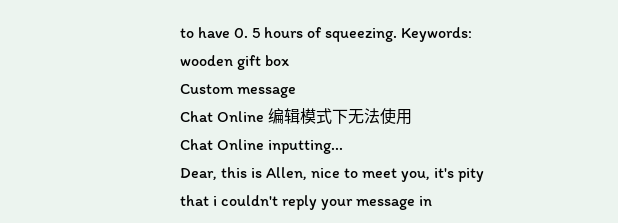to have 0. 5 hours of squeezing. Keywords: wooden gift box
Custom message
Chat Online 编辑模式下无法使用
Chat Online inputting...
Dear, this is Allen, nice to meet you, it's pity that i couldn't reply your message in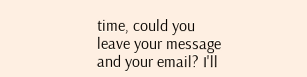time, could you leave your message and your email? I'll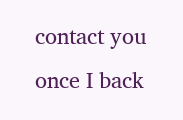contact you once I back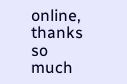online, thanks so much